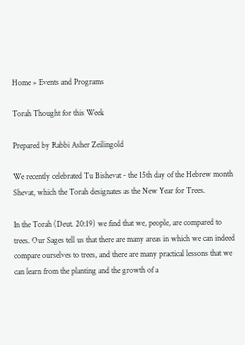Home » Events and Programs

Torah Thought for this Week

Prepared by Rabbi Asher Zeilingold

We recently celebrated Tu Bishevat - the 15th day of the Hebrew month Shevat, which the Torah designates as the New Year for Trees.

In the Torah (Deut. 20:19) we find that we, people, are compared to trees. Our Sages tell us that there are many areas in which we can indeed compare ourselves to trees, and there are many practical lessons that we can learn from the planting and the growth of a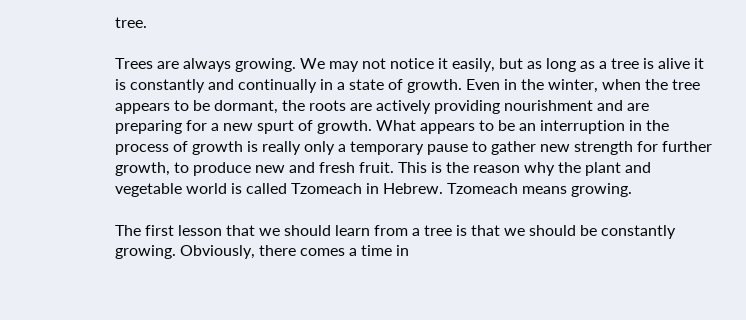tree.

Trees are always growing. We may not notice it easily, but as long as a tree is alive it is constantly and continually in a state of growth. Even in the winter, when the tree appears to be dormant, the roots are actively providing nourishment and are preparing for a new spurt of growth. What appears to be an interruption in the process of growth is really only a temporary pause to gather new strength for further growth, to produce new and fresh fruit. This is the reason why the plant and vegetable world is called Tzomeach in Hebrew. Tzomeach means growing.

The first lesson that we should learn from a tree is that we should be constantly growing. Obviously, there comes a time in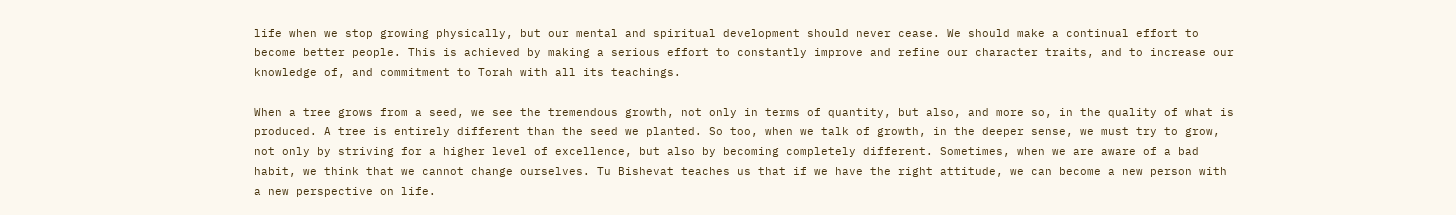life when we stop growing physically, but our mental and spiritual development should never cease. We should make a continual effort to become better people. This is achieved by making a serious effort to constantly improve and refine our character traits, and to increase our knowledge of, and commitment to Torah with all its teachings.

When a tree grows from a seed, we see the tremendous growth, not only in terms of quantity, but also, and more so, in the quality of what is produced. A tree is entirely different than the seed we planted. So too, when we talk of growth, in the deeper sense, we must try to grow, not only by striving for a higher level of excellence, but also by becoming completely different. Sometimes, when we are aware of a bad habit, we think that we cannot change ourselves. Tu Bishevat teaches us that if we have the right attitude, we can become a new person with a new perspective on life.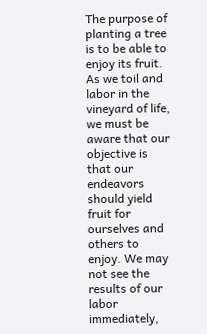The purpose of planting a tree is to be able to enjoy its fruit. As we toil and labor in the vineyard of life, we must be aware that our objective is that our endeavors should yield fruit for ourselves and others to enjoy. We may not see the results of our labor immediately,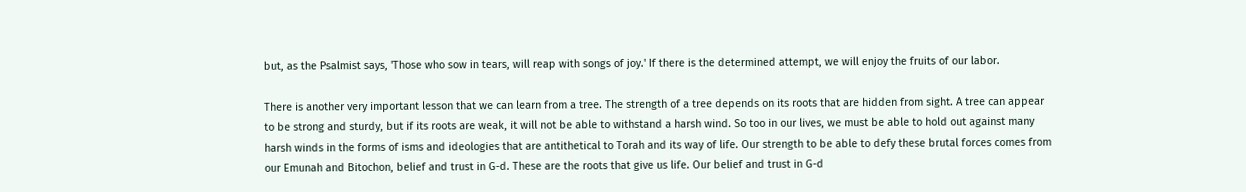but, as the Psalmist says, 'Those who sow in tears, will reap with songs of joy.' If there is the determined attempt, we will enjoy the fruits of our labor.

There is another very important lesson that we can learn from a tree. The strength of a tree depends on its roots that are hidden from sight. A tree can appear to be strong and sturdy, but if its roots are weak, it will not be able to withstand a harsh wind. So too in our lives, we must be able to hold out against many harsh winds in the forms of isms and ideologies that are antithetical to Torah and its way of life. Our strength to be able to defy these brutal forces comes from our Emunah and Bitochon, belief and trust in G-d. These are the roots that give us life. Our belief and trust in G-d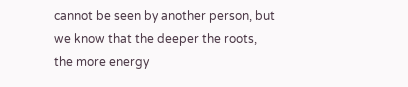cannot be seen by another person, but we know that the deeper the roots, the more energy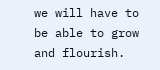we will have to be able to grow and flourish.